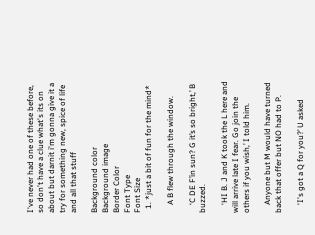I've never had one of these before, so don't have a clue what's its on about but darnit i'm gonna give it a try for something new, spice of life and all that stuff

Background color
Background image
Border Color
Font Type
Font Size
  1. *just a bit of fun for the mind*

    A B flew through the window.

    ‘C DE F’in sun? G it’s so bright,’ B buzzed.

    ‘HI B. J and K took the L here and will arrive late I fear. Go join the others if you wish,’ I told him.

    Anyone but M would have turned back that offer but NO had to P.

    ‘I's got a Q for you?’ U asked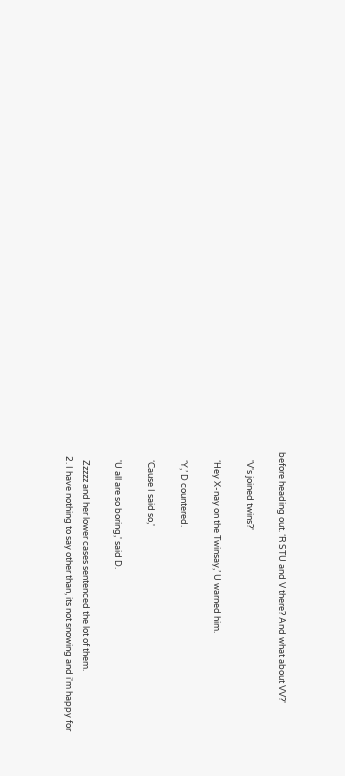before heading out. ‘R STU and V there? And what about VV?'

    'V's joined twins?'

    ‘Hey X-nay on the Twinsay,’ U warned him.

    ‘Y,’ D countered.

    ‘Cause I said so,'

    'U all are so boring,' said D.

    Zzzzz and her lower cases sentenced the lot of them.
  2. I have nothing to say other than, its not snowing and i'm happy for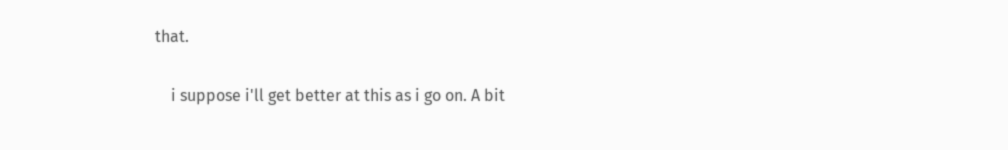that.

    i suppose i'll get better at this as i go on. A bit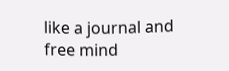like a journal and free mind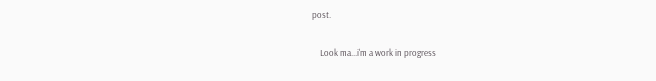post.

    Look ma...i'm a work in progress